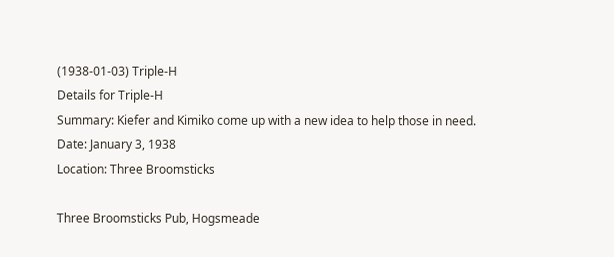(1938-01-03) Triple-H
Details for Triple-H
Summary: Kiefer and Kimiko come up with a new idea to help those in need.
Date: January 3, 1938
Location: Three Broomsticks

Three Broomsticks Pub, Hogsmeade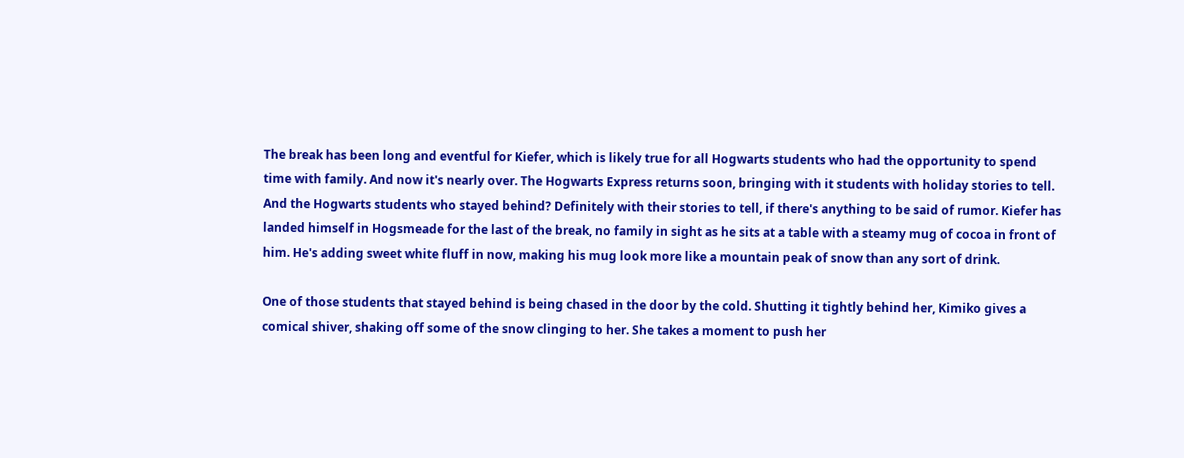The break has been long and eventful for Kiefer, which is likely true for all Hogwarts students who had the opportunity to spend time with family. And now it's nearly over. The Hogwarts Express returns soon, bringing with it students with holiday stories to tell. And the Hogwarts students who stayed behind? Definitely with their stories to tell, if there's anything to be said of rumor. Kiefer has landed himself in Hogsmeade for the last of the break, no family in sight as he sits at a table with a steamy mug of cocoa in front of him. He's adding sweet white fluff in now, making his mug look more like a mountain peak of snow than any sort of drink.

One of those students that stayed behind is being chased in the door by the cold. Shutting it tightly behind her, Kimiko gives a comical shiver, shaking off some of the snow clinging to her. She takes a moment to push her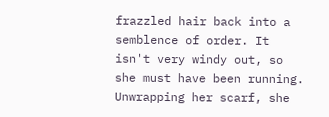frazzled hair back into a semblence of order. It isn't very windy out, so she must have been running. Unwrapping her scarf, she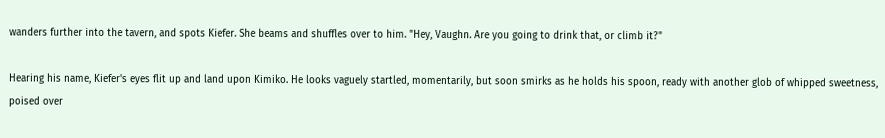wanders further into the tavern, and spots Kiefer. She beams and shuffles over to him. "Hey, Vaughn. Are you going to drink that, or climb it?"

Hearing his name, Kiefer's eyes flit up and land upon Kimiko. He looks vaguely startled, momentarily, but soon smirks as he holds his spoon, ready with another glob of whipped sweetness, poised over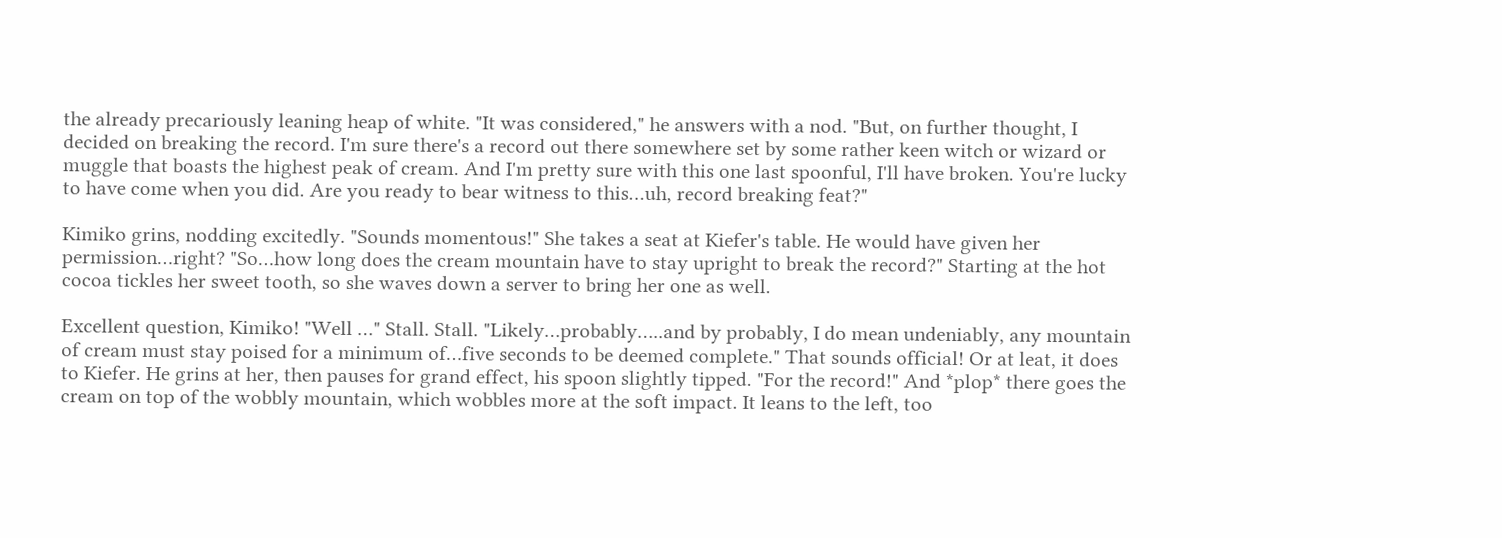the already precariously leaning heap of white. "It was considered," he answers with a nod. "But, on further thought, I decided on breaking the record. I'm sure there's a record out there somewhere set by some rather keen witch or wizard or muggle that boasts the highest peak of cream. And I'm pretty sure with this one last spoonful, I'll have broken. You're lucky to have come when you did. Are you ready to bear witness to this…uh, record breaking feat?"

Kimiko grins, nodding excitedly. "Sounds momentous!" She takes a seat at Kiefer's table. He would have given her permission…right? "So…how long does the cream mountain have to stay upright to break the record?" Starting at the hot cocoa tickles her sweet tooth, so she waves down a server to bring her one as well.

Excellent question, Kimiko! "Well …" Stall. Stall. "Likely…probably…..and by probably, I do mean undeniably, any mountain of cream must stay poised for a minimum of…five seconds to be deemed complete." That sounds official! Or at leat, it does to Kiefer. He grins at her, then pauses for grand effect, his spoon slightly tipped. "For the record!" And *plop* there goes the cream on top of the wobbly mountain, which wobbles more at the soft impact. It leans to the left, too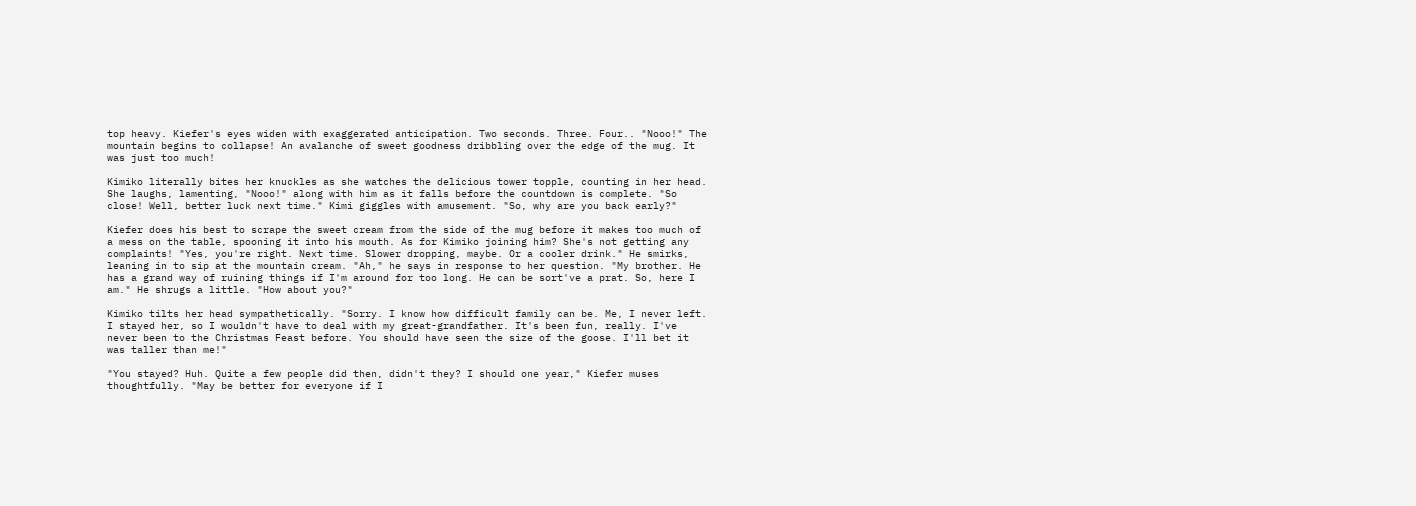top heavy. Kiefer's eyes widen with exaggerated anticipation. Two seconds. Three. Four.. "Nooo!" The mountain begins to collapse! An avalanche of sweet goodness dribbling over the edge of the mug. It was just too much!

Kimiko literally bites her knuckles as she watches the delicious tower topple, counting in her head. She laughs, lamenting, "Nooo!" along with him as it falls before the countdown is complete. "So close! Well, better luck next time." Kimi giggles with amusement. "So, why are you back early?"

Kiefer does his best to scrape the sweet cream from the side of the mug before it makes too much of a mess on the table, spooning it into his mouth. As for Kimiko joining him? She's not getting any complaints! "Yes, you're right. Next time. Slower dropping, maybe. Or a cooler drink." He smirks, leaning in to sip at the mountain cream. "Ah," he says in response to her question. "My brother. He has a grand way of ruining things if I'm around for too long. He can be sort've a prat. So, here I am." He shrugs a little. "How about you?"

Kimiko tilts her head sympathetically. "Sorry. I know how difficult family can be. Me, I never left. I stayed her, so I wouldn't have to deal with my great-grandfather. It's been fun, really. I've never been to the Christmas Feast before. You should have seen the size of the goose. I'll bet it was taller than me!"

"You stayed? Huh. Quite a few people did then, didn't they? I should one year," Kiefer muses thoughtfully. "May be better for everyone if I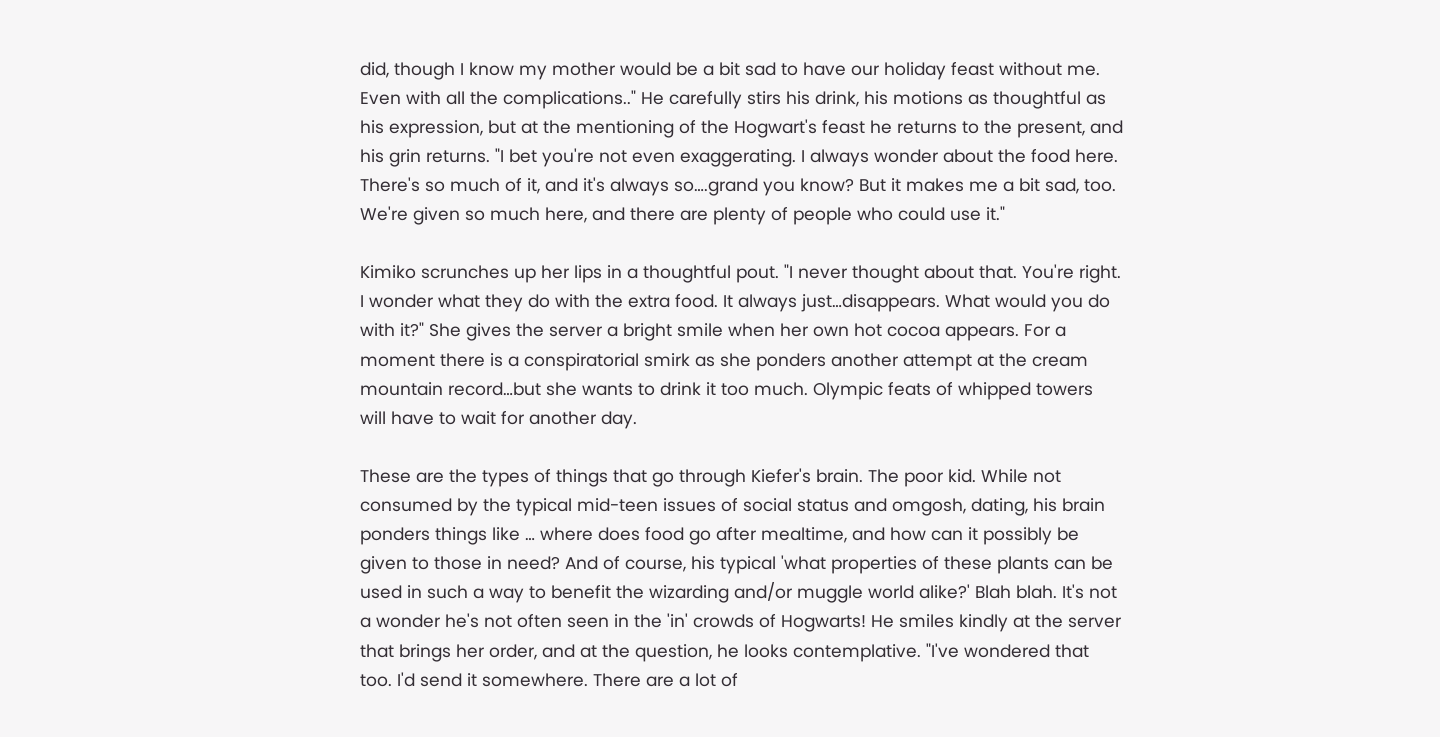did, though I know my mother would be a bit sad to have our holiday feast without me. Even with all the complications.." He carefully stirs his drink, his motions as thoughtful as his expression, but at the mentioning of the Hogwart's feast he returns to the present, and his grin returns. "I bet you're not even exaggerating. I always wonder about the food here. There's so much of it, and it's always so….grand you know? But it makes me a bit sad, too. We're given so much here, and there are plenty of people who could use it."

Kimiko scrunches up her lips in a thoughtful pout. "I never thought about that. You're right. I wonder what they do with the extra food. It always just…disappears. What would you do with it?" She gives the server a bright smile when her own hot cocoa appears. For a moment there is a conspiratorial smirk as she ponders another attempt at the cream mountain record…but she wants to drink it too much. Olympic feats of whipped towers will have to wait for another day.

These are the types of things that go through Kiefer's brain. The poor kid. While not consumed by the typical mid-teen issues of social status and omgosh, dating, his brain ponders things like … where does food go after mealtime, and how can it possibly be given to those in need? And of course, his typical 'what properties of these plants can be used in such a way to benefit the wizarding and/or muggle world alike?' Blah blah. It's not a wonder he's not often seen in the 'in' crowds of Hogwarts! He smiles kindly at the server that brings her order, and at the question, he looks contemplative. "I've wondered that too. I'd send it somewhere. There are a lot of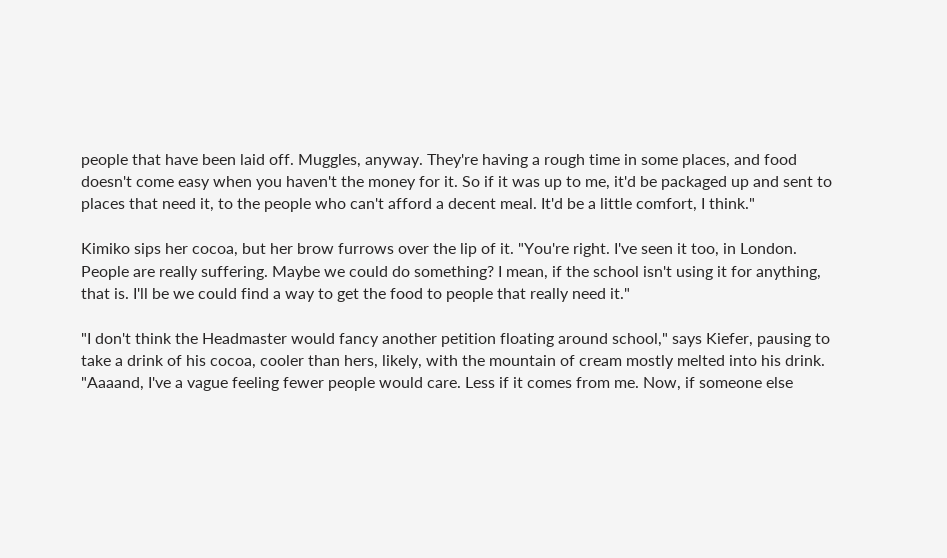people that have been laid off. Muggles, anyway. They're having a rough time in some places, and food doesn't come easy when you haven't the money for it. So if it was up to me, it'd be packaged up and sent to places that need it, to the people who can't afford a decent meal. It'd be a little comfort, I think."

Kimiko sips her cocoa, but her brow furrows over the lip of it. "You're right. I've seen it too, in London. People are really suffering. Maybe we could do something? I mean, if the school isn't using it for anything, that is. I'll be we could find a way to get the food to people that really need it."

"I don't think the Headmaster would fancy another petition floating around school," says Kiefer, pausing to take a drink of his cocoa, cooler than hers, likely, with the mountain of cream mostly melted into his drink. "Aaaand, I've a vague feeling fewer people would care. Less if it comes from me. Now, if someone else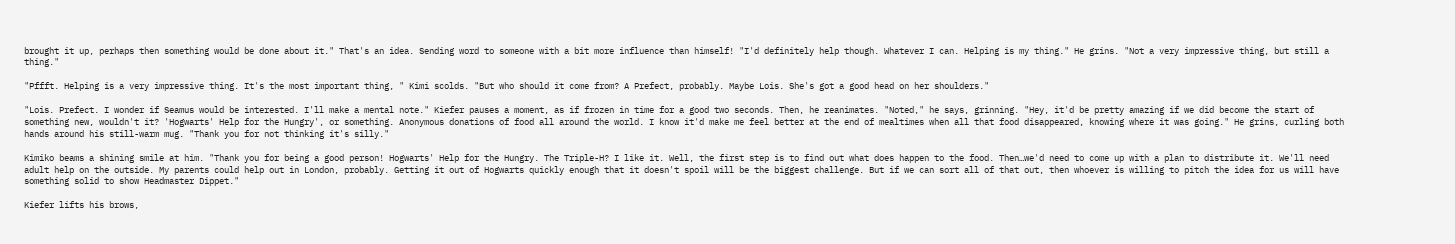brought it up, perhaps then something would be done about it." That's an idea. Sending word to someone with a bit more influence than himself! "I'd definitely help though. Whatever I can. Helping is my thing." He grins. "Not a very impressive thing, but still a thing."

"Pffft. Helping is a very impressive thing. It's the most important thing, " Kimi scolds. "But who should it come from? A Prefect, probably. Maybe Lois. She's got a good head on her shoulders."

"Lois. Prefect. I wonder if Seamus would be interested. I'll make a mental note." Kiefer pauses a moment, as if frozen in time for a good two seconds. Then, he reanimates. "Noted," he says, grinning. "Hey, it'd be pretty amazing if we did become the start of something new, wouldn't it? 'Hogwarts' Help for the Hungry', or something. Anonymous donations of food all around the world. I know it'd make me feel better at the end of mealtimes when all that food disappeared, knowing where it was going." He grins, curling both hands around his still-warm mug. "Thank you for not thinking it's silly."

Kimiko beams a shining smile at him. "Thank you for being a good person! Hogwarts' Help for the Hungry. The Triple-H? I like it. Well, the first step is to find out what does happen to the food. Then…we'd need to come up with a plan to distribute it. We'll need adult help on the outside. My parents could help out in London, probably. Getting it out of Hogwarts quickly enough that it doesn't spoil will be the biggest challenge. But if we can sort all of that out, then whoever is willing to pitch the idea for us will have something solid to show Headmaster Dippet."

Kiefer lifts his brows,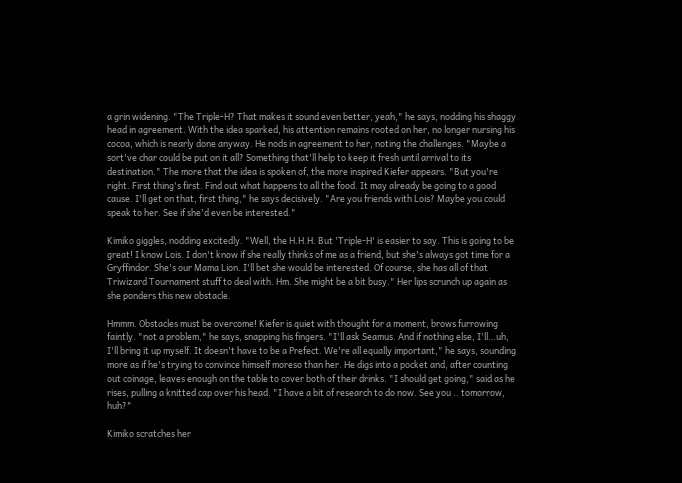a grin widening. "The Triple-H? That makes it sound even better, yeah," he says, nodding his shaggy head in agreement. With the idea sparked, his attention remains rooted on her, no longer nursing his cocoa, which is nearly done anyway. He nods in agreement to her, noting the challenges. "Maybe a sort've char could be put on it all? Something that'll help to keep it fresh until arrival to its destination." The more that the idea is spoken of, the more inspired Kiefer appears. "But you're right. First thing's first. Find out what happens to all the food. It may already be going to a good cause. I'll get on that, first thing," he says decisively. "Are you friends with Lois? Maybe you could speak to her. See if she'd even be interested."

Kimiko giggles, nodding excitedly. "Well, the H.H.H. But 'Triple-H' is easier to say. This is going to be great! I know Lois. I don't know if she really thinks of me as a friend, but she's always got time for a Gryffindor. She's our Mama Lion. I'll bet she would be interested. Of course, she has all of that Triwizard Tournament stuff to deal with. Hm. She might be a bit busy." Her lips scrunch up again as she ponders this new obstacle.

Hmmm. Obstacles must be overcome! Kiefer is quiet with thought for a moment, brows furrowing faintly. "not a problem," he says, snapping his fingers. "I'll ask Seamus. And if nothing else, I'll…uh, I'll bring it up myself. It doesn't have to be a Prefect. We're all equally important," he says, sounding more as if he's trying to convince himself moreso than her. He digs into a pocket and, after counting out coinage, leaves enough on the table to cover both of their drinks. "I should get going," said as he rises, pulling a knitted cap over his head. "I have a bit of research to do now. See you .. tomorrow, huh?"

Kimiko scratches her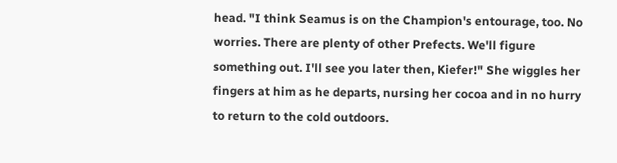head. "I think Seamus is on the Champion's entourage, too. No worries. There are plenty of other Prefects. We'll figure something out. I'll see you later then, Kiefer!" She wiggles her fingers at him as he departs, nursing her cocoa and in no hurry to return to the cold outdoors.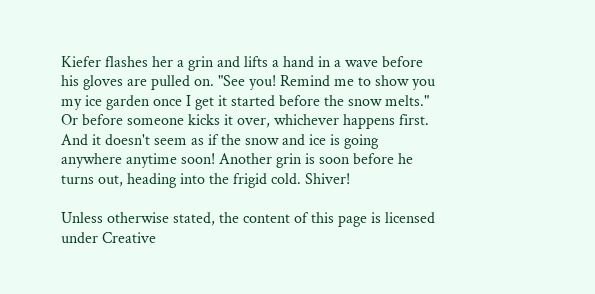Kiefer flashes her a grin and lifts a hand in a wave before his gloves are pulled on. "See you! Remind me to show you my ice garden once I get it started before the snow melts." Or before someone kicks it over, whichever happens first. And it doesn't seem as if the snow and ice is going anywhere anytime soon! Another grin is soon before he turns out, heading into the frigid cold. Shiver!

Unless otherwise stated, the content of this page is licensed under Creative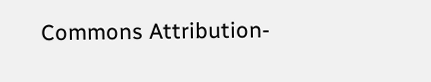Commons Attribution-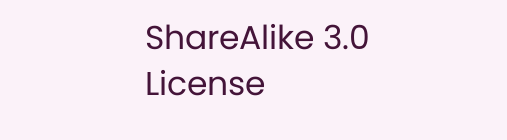ShareAlike 3.0 License